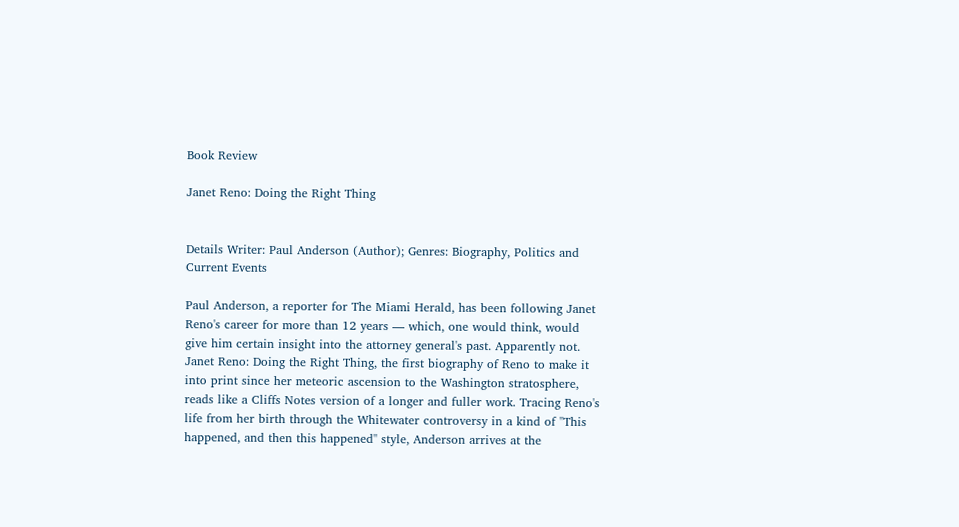Book Review

Janet Reno: Doing the Right Thing


Details Writer: Paul Anderson (Author); Genres: Biography, Politics and Current Events

Paul Anderson, a reporter for The Miami Herald, has been following Janet Reno's career for more than 12 years — which, one would think, would give him certain insight into the attorney general's past. Apparently not. Janet Reno: Doing the Right Thing, the first biography of Reno to make it into print since her meteoric ascension to the Washington stratosphere, reads like a Cliffs Notes version of a longer and fuller work. Tracing Reno's life from her birth through the Whitewater controversy in a kind of ''This happened, and then this happened'' style, Anderson arrives at the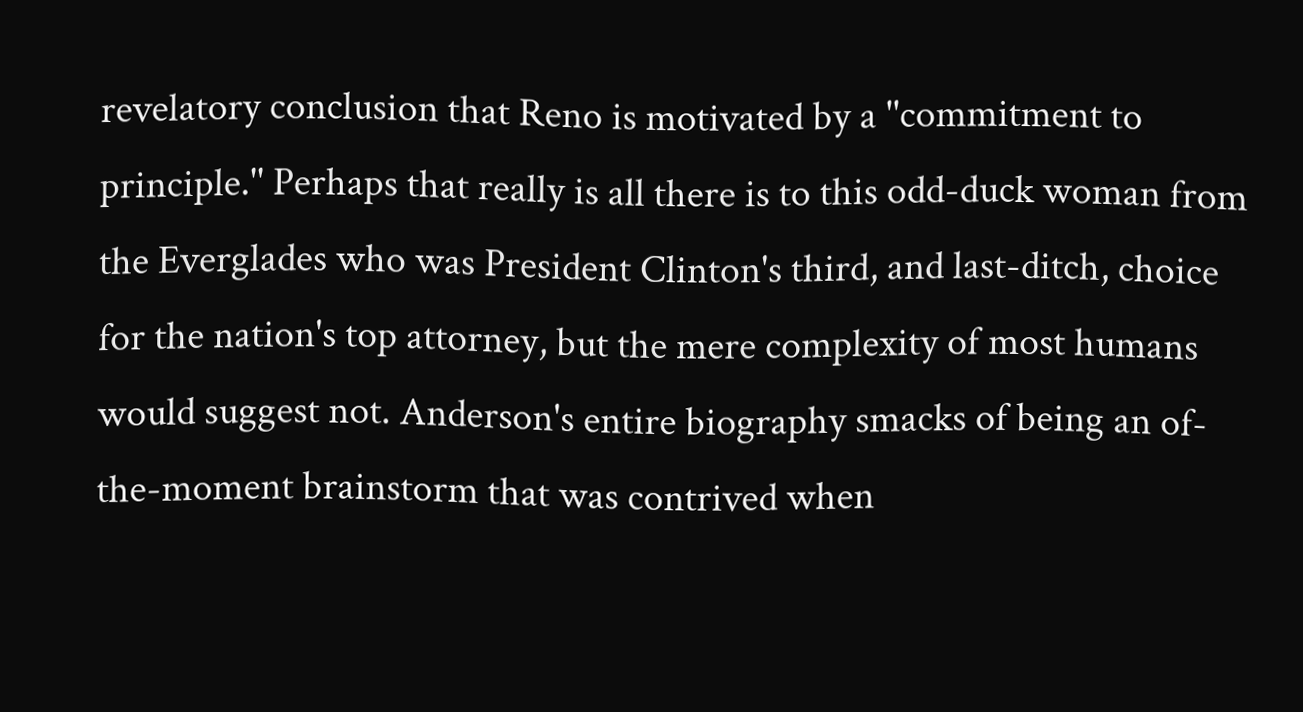revelatory conclusion that Reno is motivated by a ''commitment to principle.'' Perhaps that really is all there is to this odd-duck woman from the Everglades who was President Clinton's third, and last-ditch, choice for the nation's top attorney, but the mere complexity of most humans would suggest not. Anderson's entire biography smacks of being an of-the-moment brainstorm that was contrived when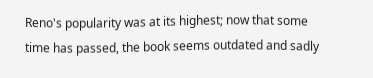Reno's popularity was at its highest; now that some time has passed, the book seems outdated and sadly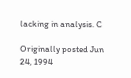lacking in analysis. C

Originally posted Jun 24, 1994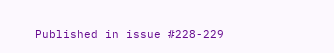Published in issue #228-229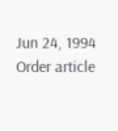Jun 24, 1994 Order article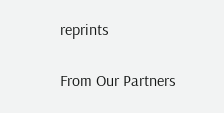reprints

From Our Partners